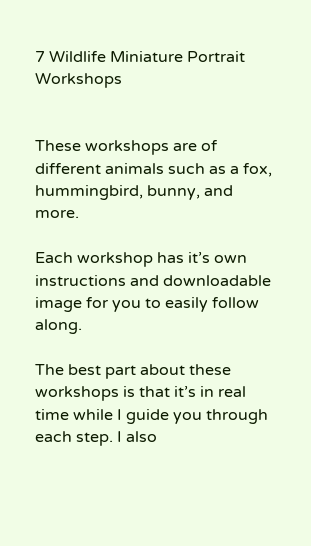7 Wildlife Miniature Portrait Workshops


These workshops are of different animals such as a fox, hummingbird, bunny, and more.

Each workshop has it’s own instructions and downloadable image for you to easily follow along.

The best part about these workshops is that it’s in real time while I guide you through each step. I also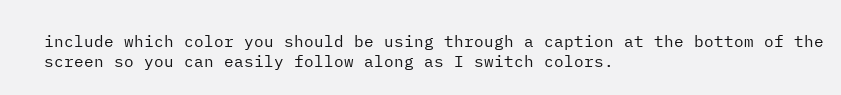include which color you should be using through a caption at the bottom of the screen so you can easily follow along as I switch colors.